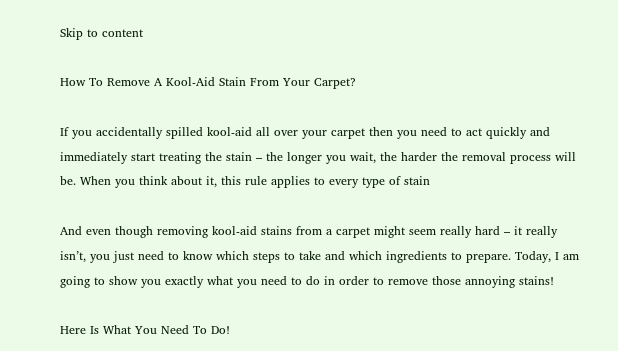Skip to content

How To Remove A Kool-Aid Stain From Your Carpet?

If you accidentally spilled kool-aid all over your carpet then you need to act quickly and immediately start treating the stain – the longer you wait, the harder the removal process will be. When you think about it, this rule applies to every type of stain

And even though removing kool-aid stains from a carpet might seem really hard – it really isn’t, you just need to know which steps to take and which ingredients to prepare. Today, I am going to show you exactly what you need to do in order to remove those annoying stains!

Here Is What You Need To Do!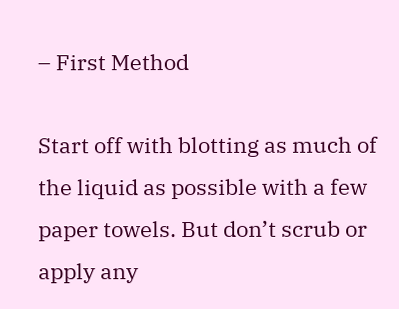– First Method

Start off with blotting as much of the liquid as possible with a few paper towels. But don’t scrub or apply any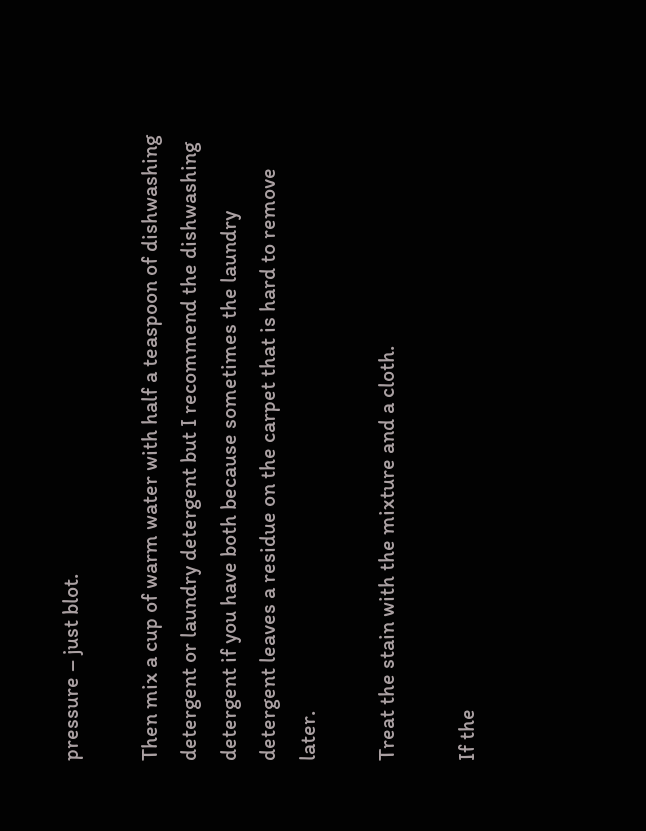pressure – just blot.

Then mix a cup of warm water with half a teaspoon of dishwashing detergent or laundry detergent but I recommend the dishwashing detergent if you have both because sometimes the laundry detergent leaves a residue on the carpet that is hard to remove later.

Treat the stain with the mixture and a cloth.

If the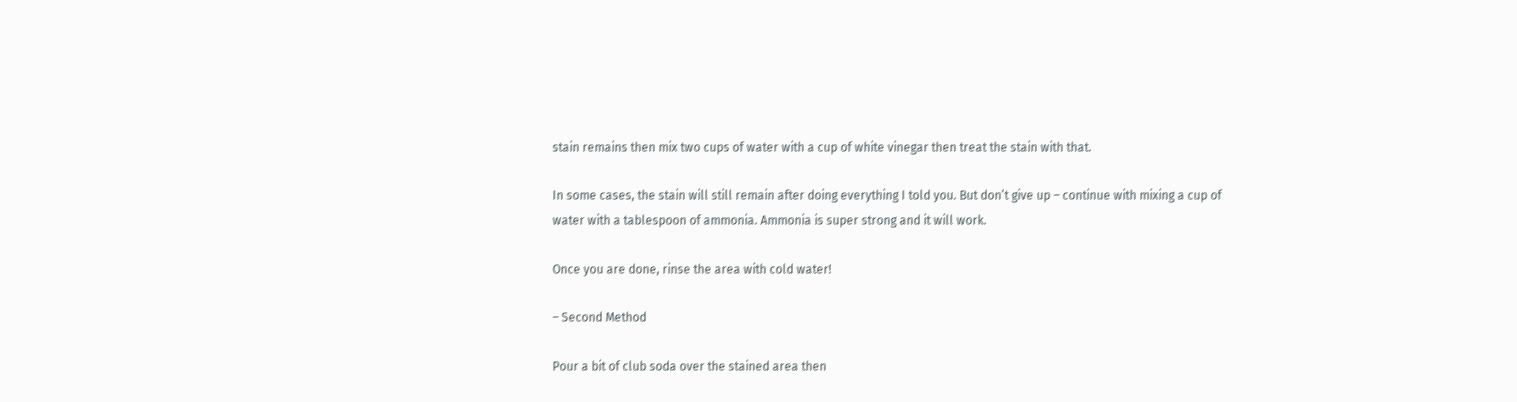stain remains then mix two cups of water with a cup of white vinegar then treat the stain with that.

In some cases, the stain will still remain after doing everything I told you. But don’t give up – continue with mixing a cup of water with a tablespoon of ammonia. Ammonia is super strong and it will work.

Once you are done, rinse the area with cold water!

– Second Method

Pour a bit of club soda over the stained area then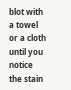blot with a towel or a cloth until you notice the stain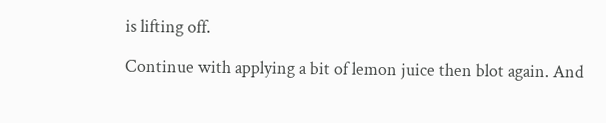is lifting off.

Continue with applying a bit of lemon juice then blot again. And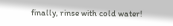finally, rinse with cold water!